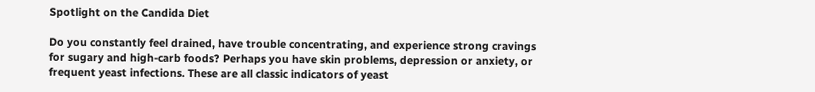Spotlight on the Candida Diet

Do you constantly feel drained, have trouble concentrating, and experience strong cravings for sugary and high-carb foods? Perhaps you have skin problems, depression or anxiety, or frequent yeast infections. These are all classic indicators of yeast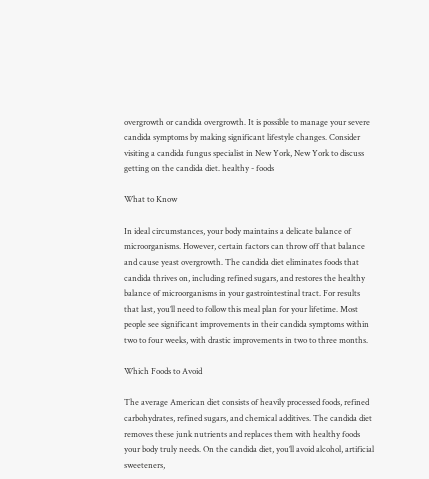overgrowth or candida overgrowth. It is possible to manage your severe candida symptoms by making significant lifestyle changes. Consider visiting a candida fungus specialist in New York, New York to discuss getting on the candida diet. healthy - foods

What to Know

In ideal circumstances, your body maintains a delicate balance of microorganisms. However, certain factors can throw off that balance and cause yeast overgrowth. The candida diet eliminates foods that candida thrives on, including refined sugars, and restores the healthy balance of microorganisms in your gastrointestinal tract. For results that last, you’ll need to follow this meal plan for your lifetime. Most people see significant improvements in their candida symptoms within two to four weeks, with drastic improvements in two to three months.

Which Foods to Avoid

The average American diet consists of heavily processed foods, refined carbohydrates, refined sugars, and chemical additives. The candida diet removes these junk nutrients and replaces them with healthy foods your body truly needs. On the candida diet, you’ll avoid alcohol, artificial sweeteners,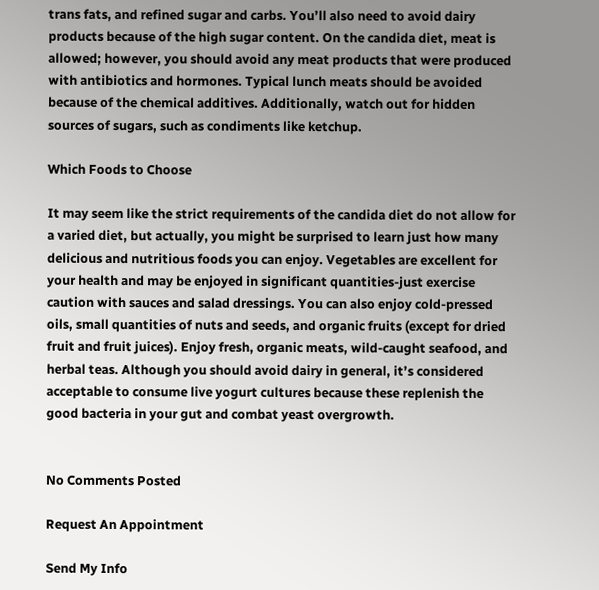trans fats, and refined sugar and carbs. You’ll also need to avoid dairy products because of the high sugar content. On the candida diet, meat is allowed; however, you should avoid any meat products that were produced with antibiotics and hormones. Typical lunch meats should be avoided because of the chemical additives. Additionally, watch out for hidden sources of sugars, such as condiments like ketchup.

Which Foods to Choose

It may seem like the strict requirements of the candida diet do not allow for a varied diet, but actually, you might be surprised to learn just how many delicious and nutritious foods you can enjoy. Vegetables are excellent for your health and may be enjoyed in significant quantities-just exercise caution with sauces and salad dressings. You can also enjoy cold-pressed oils, small quantities of nuts and seeds, and organic fruits (except for dried fruit and fruit juices). Enjoy fresh, organic meats, wild-caught seafood, and herbal teas. Although you should avoid dairy in general, it’s considered acceptable to consume live yogurt cultures because these replenish the good bacteria in your gut and combat yeast overgrowth.


No Comments Posted

Request An Appointment

Send My Info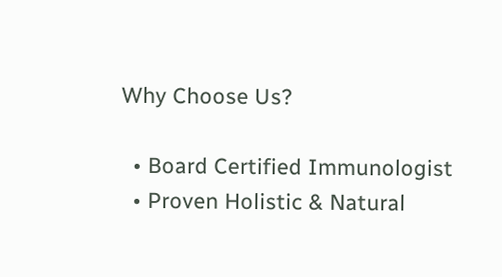Why Choose Us?

  • Board Certified Immunologist
  • Proven Holistic & Natural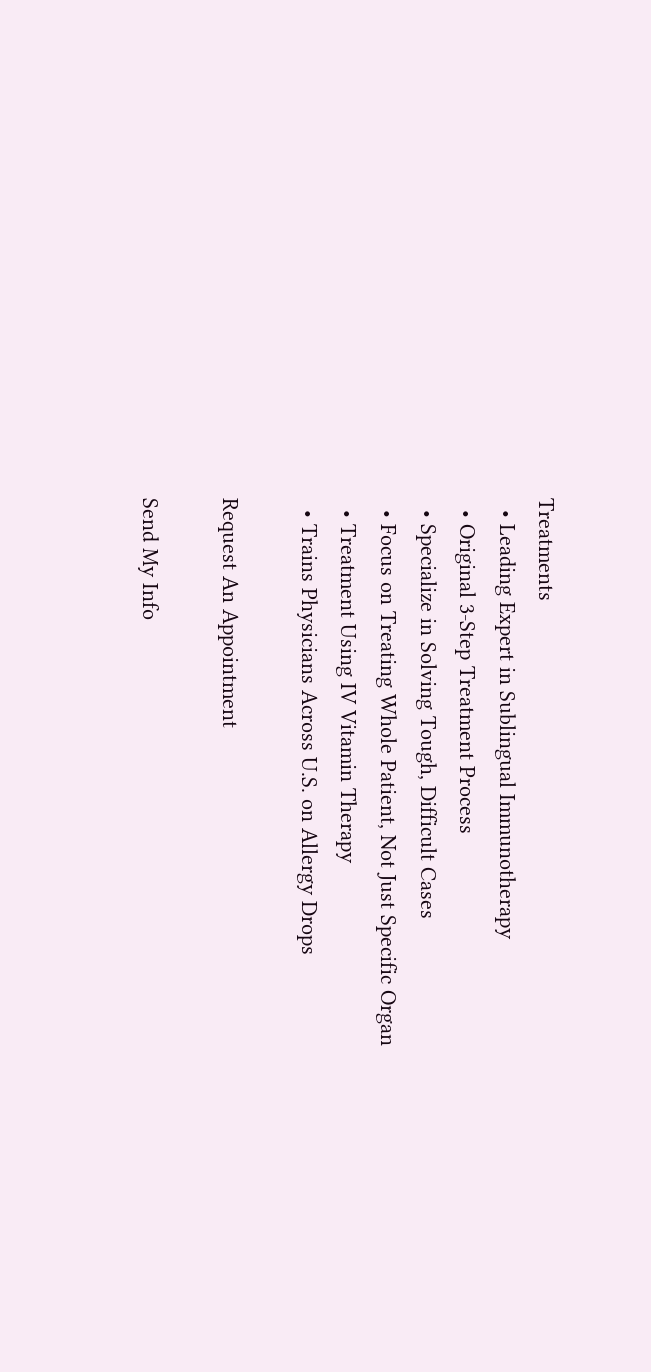Treatments
  • Leading Expert in Sublingual Immunotherapy
  • Original 3-Step Treatment Process
  • Specialize in Solving Tough, Difficult Cases
  • Focus on Treating Whole Patient, Not Just Specific Organ
  • Treatment Using IV Vitamin Therapy
  • Trains Physicians Across U.S. on Allergy Drops

Request An Appointment

Send My Info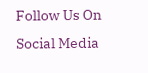Follow Us On Social Media